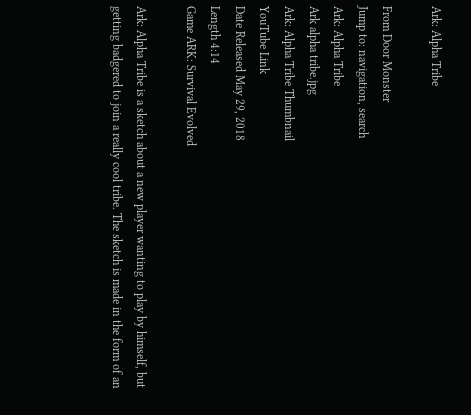Ark: Alpha Tribe

From Door Monster
Jump to: navigation, search
Ark: Alpha Tribe
Ark alpha tribe.jpg
Ark: Alpha Tribe Thumbnail
YouTube Link
Date Released May 29, 2018
Length 4:14
Game ARK: Survival Evolved

Ark: Alpha Tribe is a sketch about a new player wanting to play by himself, but getting badgered to join a really cool tribe. The sketch is made in the form of an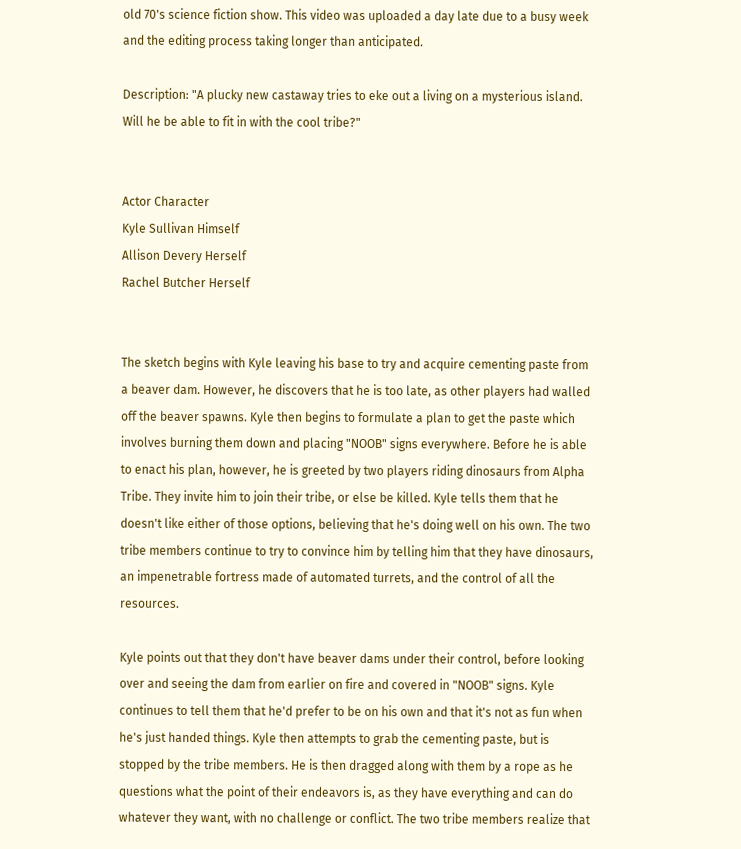old 70's science fiction show. This video was uploaded a day late due to a busy week and the editing process taking longer than anticipated.

Description: "A plucky new castaway tries to eke out a living on a mysterious island. Will he be able to fit in with the cool tribe?"


Actor Character
Kyle Sullivan Himself
Allison Devery Herself
Rachel Butcher Herself


The sketch begins with Kyle leaving his base to try and acquire cementing paste from a beaver dam. However, he discovers that he is too late, as other players had walled off the beaver spawns. Kyle then begins to formulate a plan to get the paste which involves burning them down and placing "NOOB" signs everywhere. Before he is able to enact his plan, however, he is greeted by two players riding dinosaurs from Alpha Tribe. They invite him to join their tribe, or else be killed. Kyle tells them that he doesn't like either of those options, believing that he's doing well on his own. The two tribe members continue to try to convince him by telling him that they have dinosaurs, an impenetrable fortress made of automated turrets, and the control of all the resources.

Kyle points out that they don't have beaver dams under their control, before looking over and seeing the dam from earlier on fire and covered in "NOOB" signs. Kyle continues to tell them that he'd prefer to be on his own and that it's not as fun when he's just handed things. Kyle then attempts to grab the cementing paste, but is stopped by the tribe members. He is then dragged along with them by a rope as he questions what the point of their endeavors is, as they have everything and can do whatever they want, with no challenge or conflict. The two tribe members realize that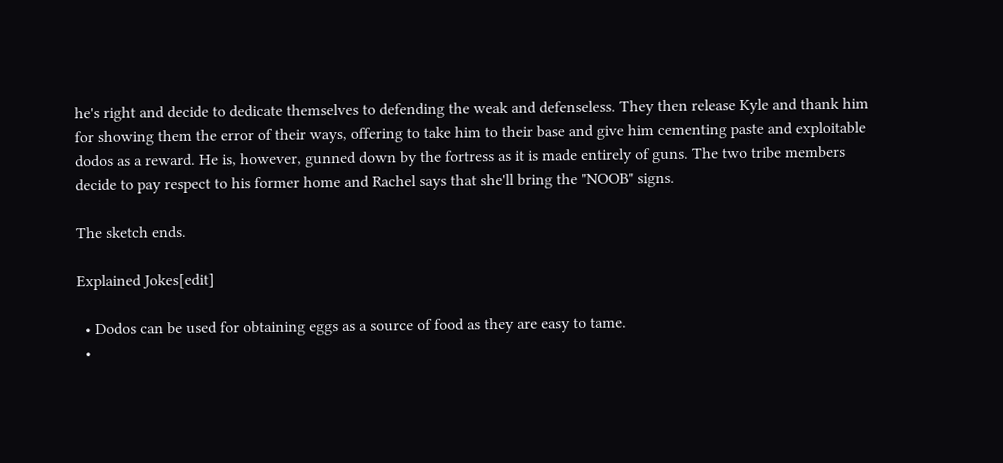he's right and decide to dedicate themselves to defending the weak and defenseless. They then release Kyle and thank him for showing them the error of their ways, offering to take him to their base and give him cementing paste and exploitable dodos as a reward. He is, however, gunned down by the fortress as it is made entirely of guns. The two tribe members decide to pay respect to his former home and Rachel says that she'll bring the "NOOB" signs.

The sketch ends.

Explained Jokes[edit]

  • Dodos can be used for obtaining eggs as a source of food as they are easy to tame.
  •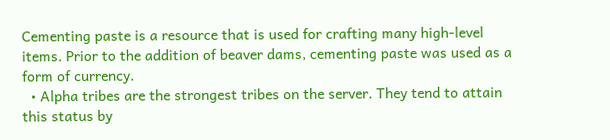Cementing paste is a resource that is used for crafting many high-level items. Prior to the addition of beaver dams, cementing paste was used as a form of currency.
  • Alpha tribes are the strongest tribes on the server. They tend to attain this status by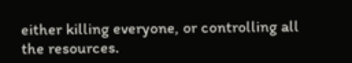either killing everyone, or controlling all the resources.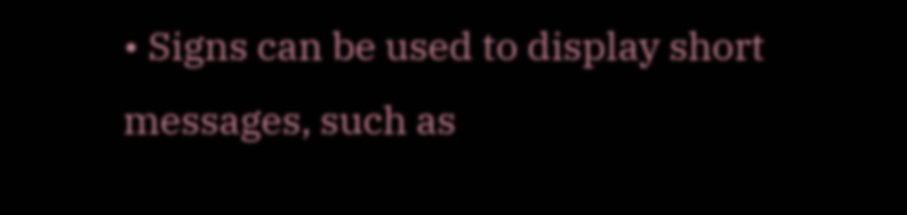• Signs can be used to display short messages, such as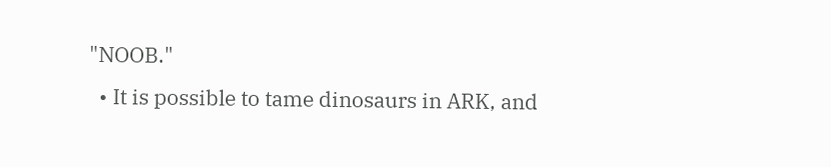"NOOB."
  • It is possible to tame dinosaurs in ARK, and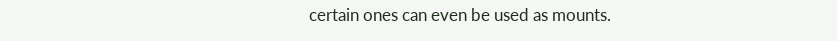certain ones can even be used as mounts.